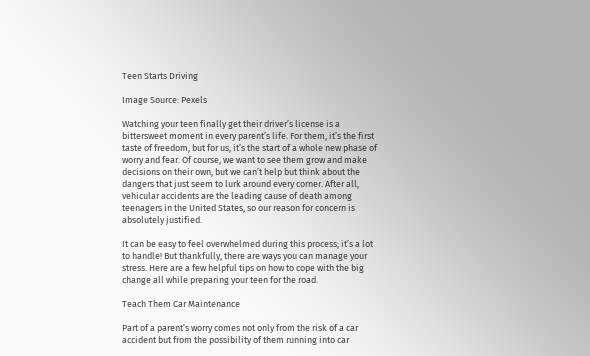Teen Starts Driving

Image Source: Pexels

Watching your teen finally get their driver’s license is a bittersweet moment in every parent’s life. For them, it’s the first taste of freedom, but for us, it’s the start of a whole new phase of worry and fear. Of course, we want to see them grow and make decisions on their own, but we can’t help but think about the dangers that just seem to lurk around every corner. After all, vehicular accidents are the leading cause of death among teenagers in the United States, so our reason for concern is absolutely justified.

It can be easy to feel overwhelmed during this process; it’s a lot to handle! But thankfully, there are ways you can manage your stress. Here are a few helpful tips on how to cope with the big change all while preparing your teen for the road.

Teach Them Car Maintenance

Part of a parent’s worry comes not only from the risk of a car accident but from the possibility of them running into car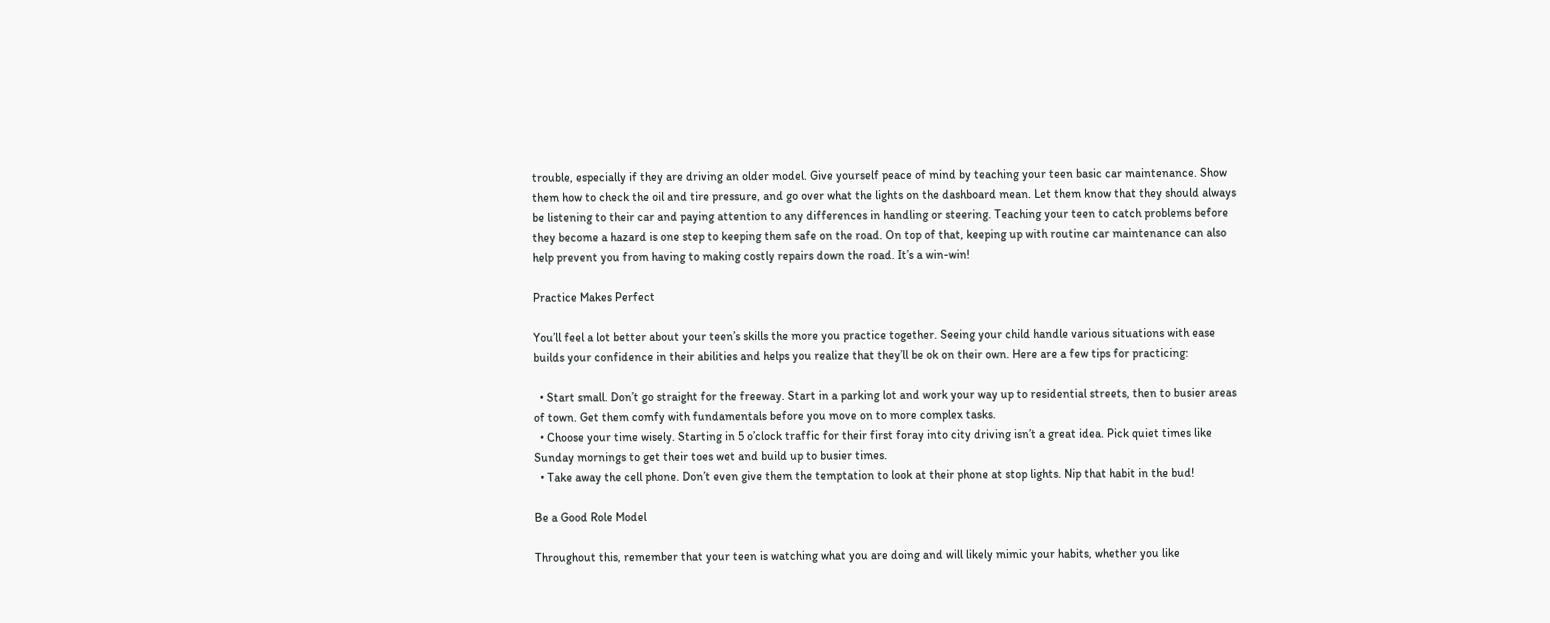trouble, especially if they are driving an older model. Give yourself peace of mind by teaching your teen basic car maintenance. Show them how to check the oil and tire pressure, and go over what the lights on the dashboard mean. Let them know that they should always be listening to their car and paying attention to any differences in handling or steering. Teaching your teen to catch problems before they become a hazard is one step to keeping them safe on the road. On top of that, keeping up with routine car maintenance can also help prevent you from having to making costly repairs down the road. It’s a win-win!

Practice Makes Perfect

You’ll feel a lot better about your teen’s skills the more you practice together. Seeing your child handle various situations with ease builds your confidence in their abilities and helps you realize that they’ll be ok on their own. Here are a few tips for practicing:

  • Start small. Don’t go straight for the freeway. Start in a parking lot and work your way up to residential streets, then to busier areas of town. Get them comfy with fundamentals before you move on to more complex tasks.
  • Choose your time wisely. Starting in 5 o’clock traffic for their first foray into city driving isn’t a great idea. Pick quiet times like Sunday mornings to get their toes wet and build up to busier times.
  • Take away the cell phone. Don’t even give them the temptation to look at their phone at stop lights. Nip that habit in the bud!

Be a Good Role Model

Throughout this, remember that your teen is watching what you are doing and will likely mimic your habits, whether you like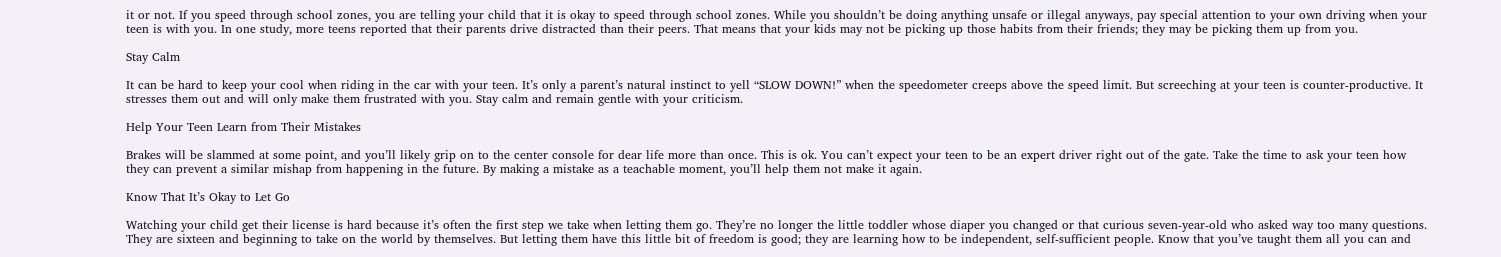it or not. If you speed through school zones, you are telling your child that it is okay to speed through school zones. While you shouldn’t be doing anything unsafe or illegal anyways, pay special attention to your own driving when your teen is with you. In one study, more teens reported that their parents drive distracted than their peers. That means that your kids may not be picking up those habits from their friends; they may be picking them up from you.

Stay Calm

It can be hard to keep your cool when riding in the car with your teen. It’s only a parent’s natural instinct to yell “SLOW DOWN!” when the speedometer creeps above the speed limit. But screeching at your teen is counter-productive. It stresses them out and will only make them frustrated with you. Stay calm and remain gentle with your criticism.

Help Your Teen Learn from Their Mistakes

Brakes will be slammed at some point, and you’ll likely grip on to the center console for dear life more than once. This is ok. You can’t expect your teen to be an expert driver right out of the gate. Take the time to ask your teen how they can prevent a similar mishap from happening in the future. By making a mistake as a teachable moment, you’ll help them not make it again.

Know That It’s Okay to Let Go

Watching your child get their license is hard because it’s often the first step we take when letting them go. They’re no longer the little toddler whose diaper you changed or that curious seven-year-old who asked way too many questions. They are sixteen and beginning to take on the world by themselves. But letting them have this little bit of freedom is good; they are learning how to be independent, self-sufficient people. Know that you’ve taught them all you can and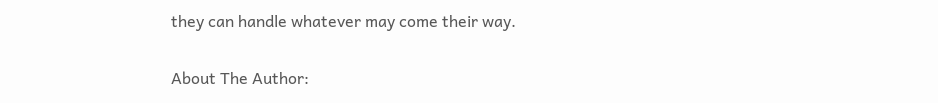they can handle whatever may come their way.

About The Author: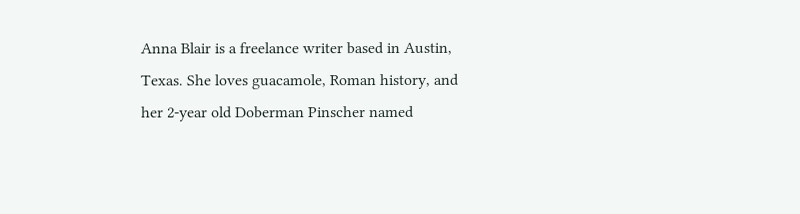Anna Blair is a freelance writer based in Austin, Texas. She loves guacamole, Roman history, and her 2-year old Doberman Pinscher named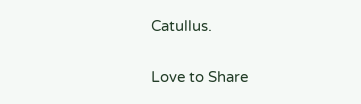Catullus.

Love to Share